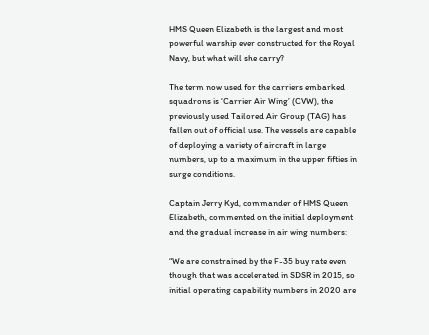HMS Queen Elizabeth is the largest and most powerful warship ever constructed for the Royal Navy, but what will she carry?

The term now used for the carriers embarked squadrons is ‘Carrier Air Wing’ (CVW), the previously used Tailored Air Group (TAG) has fallen out of official use. The vessels are capable of deploying a variety of aircraft in large numbers, up to a maximum in the upper fifties in surge conditions.

Captain Jerry Kyd, commander of HMS Queen Elizabeth, commented on the initial deployment and the gradual increase in air wing numbers:

“We are constrained by the F-35 buy rate even though that was accelerated in SDSR in 2015, so initial operating capability numbers in 2020 are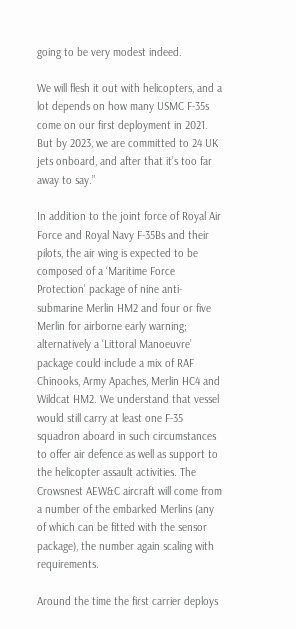going to be very modest indeed.

We will flesh it out with helicopters, and a lot depends on how many USMC F-35s come on our first deployment in 2021. But by 2023, we are committed to 24 UK jets onboard, and after that it’s too far away to say.”

In addition to the joint force of Royal Air Force and Royal Navy F-35Bs and their pilots, the air wing is expected to be composed of a ‘Maritime Force Protection’ package of nine anti-submarine Merlin HM2 and four or five Merlin for airborne early warning; alternatively a ‘Littoral Manoeuvre’ package could include a mix of RAF Chinooks, Army Apaches, Merlin HC4 and Wildcat HM2. We understand that vessel would still carry at least one F-35 squadron aboard in such circumstances to offer air defence as well as support to the helicopter assault activities. The Crowsnest AEW&C aircraft will come from a number of the embarked Merlins (any of which can be fitted with the sensor package), the number again scaling with requirements.

Around the time the first carrier deploys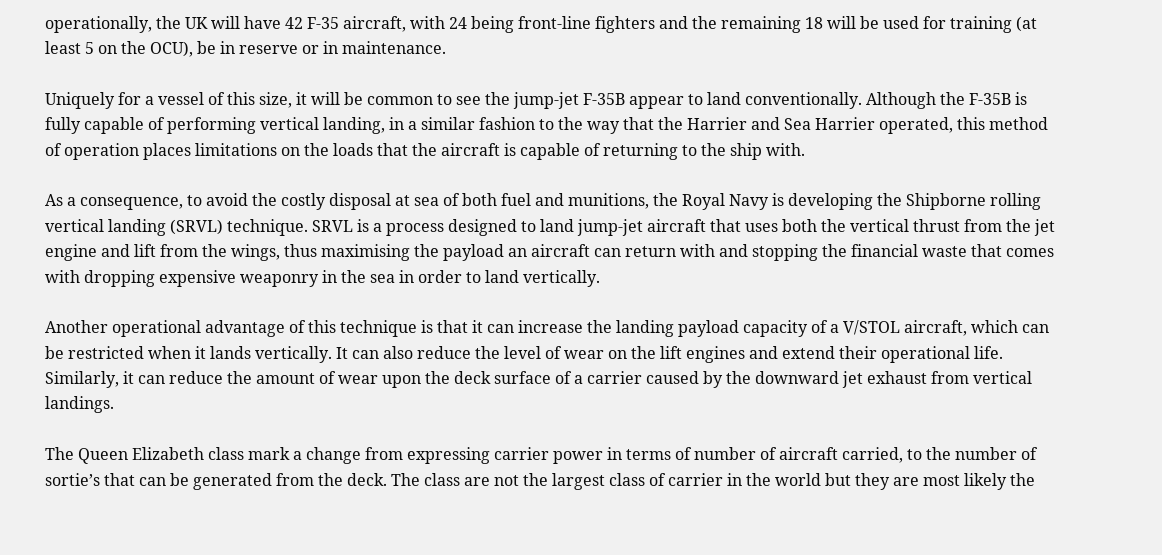operationally, the UK will have 42 F-35 aircraft, with 24 being front-line fighters and the remaining 18 will be used for training (at least 5 on the OCU), be in reserve or in maintenance.

Uniquely for a vessel of this size, it will be common to see the jump-jet F-35B appear to land conventionally. Although the F-35B is fully capable of performing vertical landing, in a similar fashion to the way that the Harrier and Sea Harrier operated, this method of operation places limitations on the loads that the aircraft is capable of returning to the ship with.

As a consequence, to avoid the costly disposal at sea of both fuel and munitions, the Royal Navy is developing the Shipborne rolling vertical landing (SRVL) technique. SRVL is a process designed to land jump-jet aircraft that uses both the vertical thrust from the jet engine and lift from the wings, thus maximising the payload an aircraft can return with and stopping the financial waste that comes with dropping expensive weaponry in the sea in order to land vertically.

Another operational advantage of this technique is that it can increase the landing payload capacity of a V/STOL aircraft, which can be restricted when it lands vertically. It can also reduce the level of wear on the lift engines and extend their operational life. Similarly, it can reduce the amount of wear upon the deck surface of a carrier caused by the downward jet exhaust from vertical landings.

The Queen Elizabeth class mark a change from expressing carrier power in terms of number of aircraft carried, to the number of sortie’s that can be generated from the deck. The class are not the largest class of carrier in the world but they are most likely the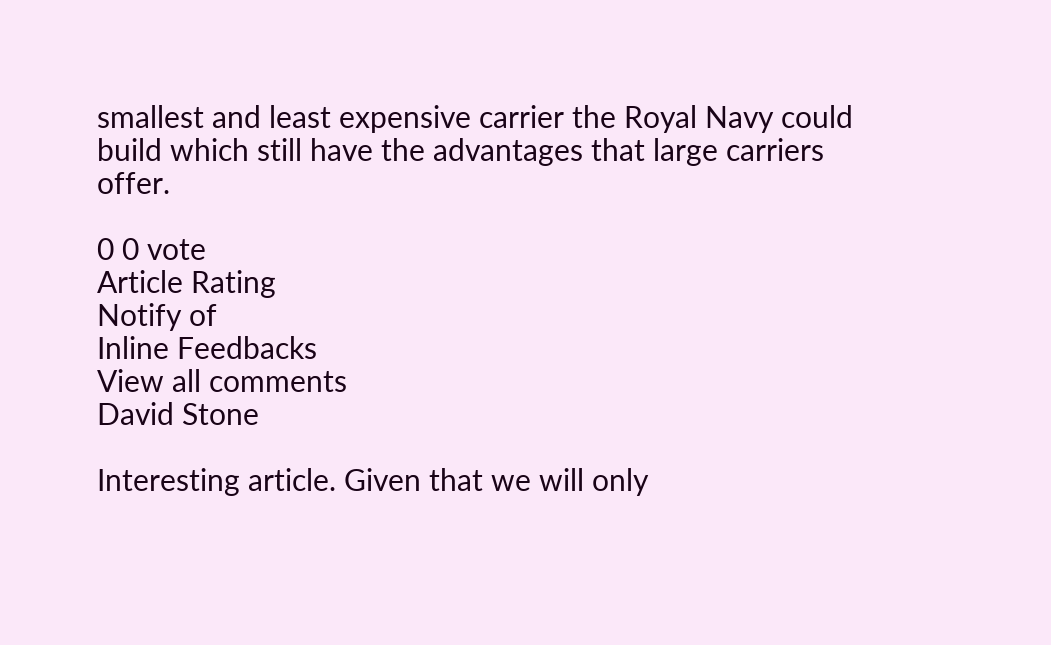smallest and least expensive carrier the Royal Navy could build which still have the advantages that large carriers offer.

0 0 vote
Article Rating
Notify of
Inline Feedbacks
View all comments
David Stone

Interesting article. Given that we will only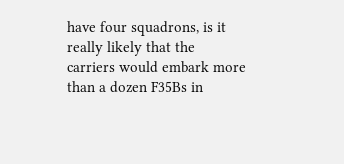have four squadrons, is it really likely that the carriers would embark more than a dozen F35Bs in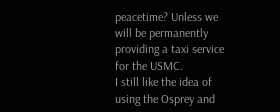peacetime? Unless we will be permanently providing a taxi service for the USMC.
I still like the idea of using the Osprey and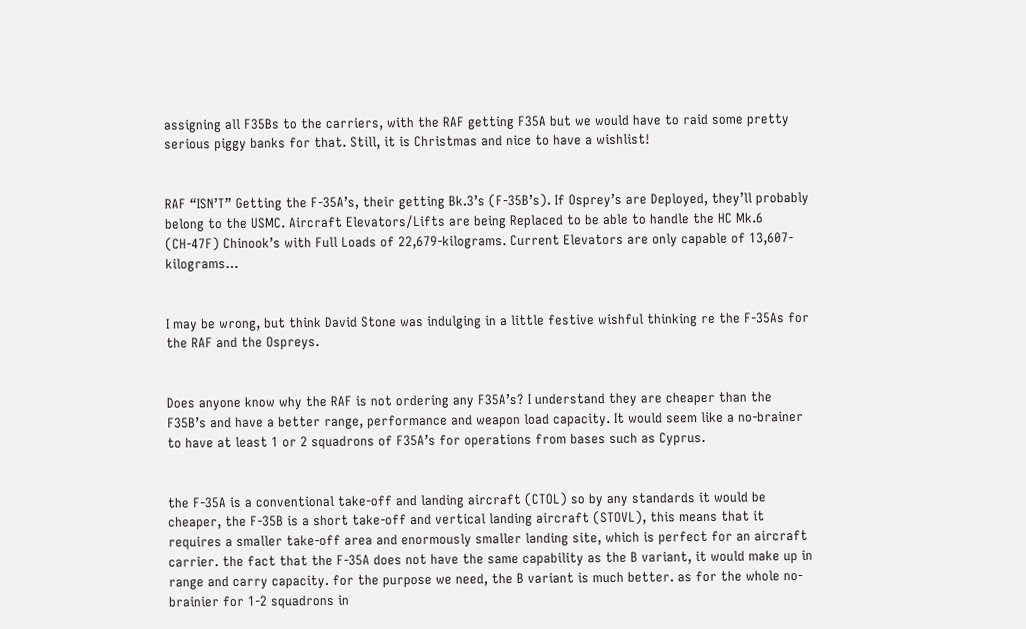assigning all F35Bs to the carriers, with the RAF getting F35A but we would have to raid some pretty serious piggy banks for that. Still, it is Christmas and nice to have a wishlist!


RAF “ISN’T” Getting the F-35A’s, their getting Bk.3’s (F-35B’s). If Osprey’s are Deployed, they’ll probably belong to the USMC. Aircraft Elevators/Lifts are being Replaced to be able to handle the HC Mk.6 (CH-47F) Chinook’s with Full Loads of 22,679-kilograms. Current Elevators are only capable of 13,607-kilograms…


I may be wrong, but think David Stone was indulging in a little festive wishful thinking re the F-35As for the RAF and the Ospreys.


Does anyone know why the RAF is not ordering any F35A’s? I understand they are cheaper than the F35B’s and have a better range, performance and weapon load capacity. It would seem like a no-brainer to have at least 1 or 2 squadrons of F35A’s for operations from bases such as Cyprus.


the F-35A is a conventional take-off and landing aircraft (CTOL) so by any standards it would be cheaper, the F-35B is a short take-off and vertical landing aircraft (STOVL), this means that it requires a smaller take-off area and enormously smaller landing site, which is perfect for an aircraft carrier. the fact that the F-35A does not have the same capability as the B variant, it would make up in range and carry capacity. for the purpose we need, the B variant is much better. as for the whole no-brainier for 1-2 squadrons in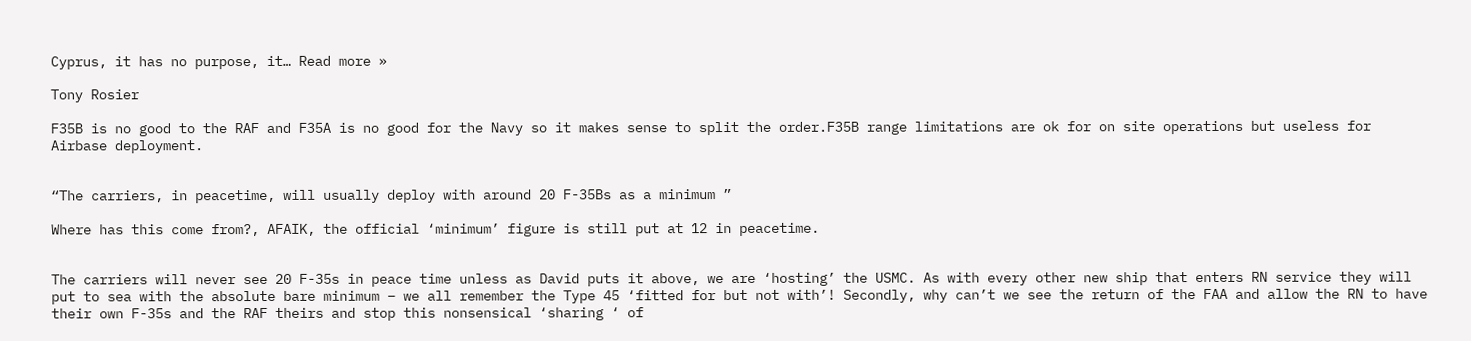Cyprus, it has no purpose, it… Read more »

Tony Rosier

F35B is no good to the RAF and F35A is no good for the Navy so it makes sense to split the order.F35B range limitations are ok for on site operations but useless for Airbase deployment.


“The carriers, in peacetime, will usually deploy with around 20 F-35Bs as a minimum ”

Where has this come from?, AFAIK, the official ‘minimum’ figure is still put at 12 in peacetime.


The carriers will never see 20 F-35s in peace time unless as David puts it above, we are ‘hosting’ the USMC. As with every other new ship that enters RN service they will put to sea with the absolute bare minimum – we all remember the Type 45 ‘fitted for but not with’! Secondly, why can’t we see the return of the FAA and allow the RN to have their own F-35s and the RAF theirs and stop this nonsensical ‘sharing ‘ of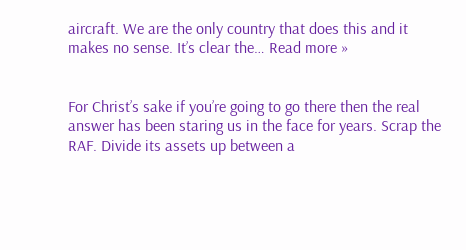aircraft. We are the only country that does this and it makes no sense. It’s clear the… Read more »


For Christ’s sake if you’re going to go there then the real answer has been staring us in the face for years. Scrap the RAF. Divide its assets up between a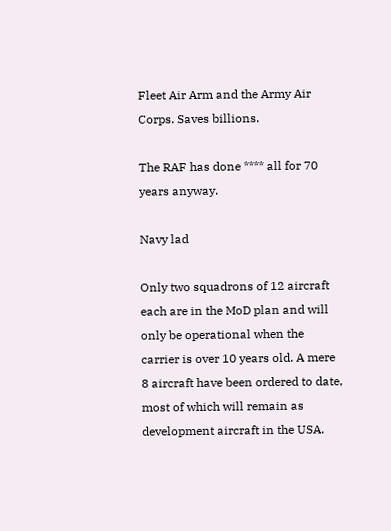Fleet Air Arm and the Army Air Corps. Saves billions.

The RAF has done **** all for 70 years anyway.

Navy lad

Only two squadrons of 12 aircraft each are in the MoD plan and will only be operational when the carrier is over 10 years old. A mere 8 aircraft have been ordered to date, most of which will remain as development aircraft in the USA.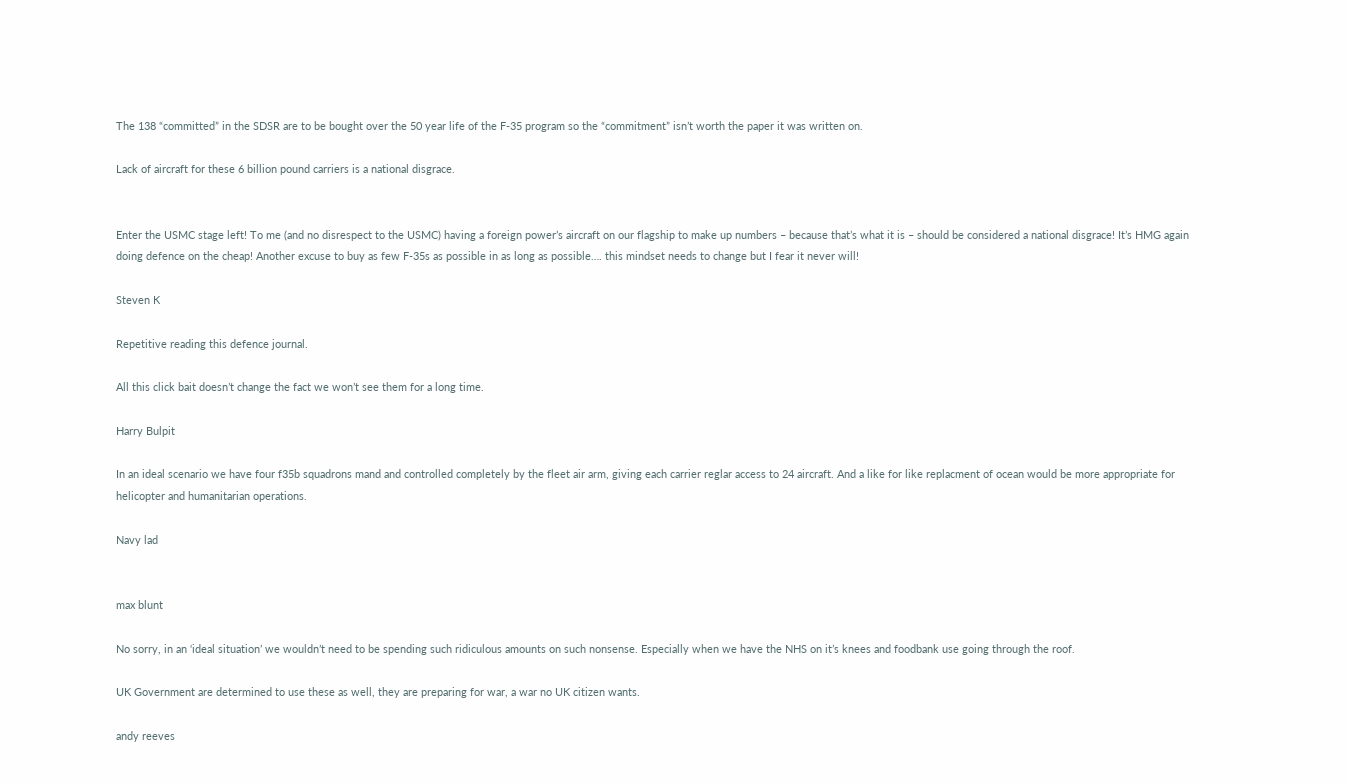The 138 “committed” in the SDSR are to be bought over the 50 year life of the F-35 program so the “commitment” isn’t worth the paper it was written on.

Lack of aircraft for these 6 billion pound carriers is a national disgrace.


Enter the USMC stage left! To me (and no disrespect to the USMC) having a foreign power’s aircraft on our flagship to make up numbers – because that’s what it is – should be considered a national disgrace! It’s HMG again doing defence on the cheap! Another excuse to buy as few F-35s as possible in as long as possible…. this mindset needs to change but I fear it never will!

Steven K

Repetitive reading this defence journal.

All this click bait doesn’t change the fact we won’t see them for a long time.

Harry Bulpit

In an ideal scenario we have four f35b squadrons mand and controlled completely by the fleet air arm, giving each carrier reglar access to 24 aircraft. And a like for like replacment of ocean would be more appropriate for helicopter and humanitarian operations.

Navy lad


max blunt

No sorry, in an ‘ideal situation’ we wouldn’t need to be spending such ridiculous amounts on such nonsense. Especially when we have the NHS on it’s knees and foodbank use going through the roof.

UK Government are determined to use these as well, they are preparing for war, a war no UK citizen wants.

andy reeves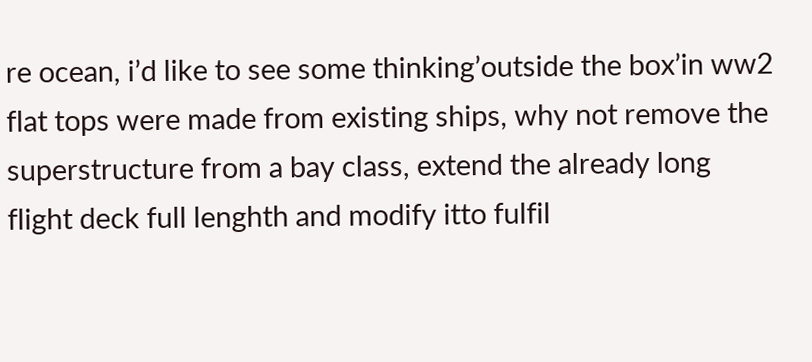re ocean, i’d like to see some thinking’outside the box’in ww2 flat tops were made from existing ships, why not remove the superstructure from a bay class, extend the already long flight deck full lenghth and modify itto fulfil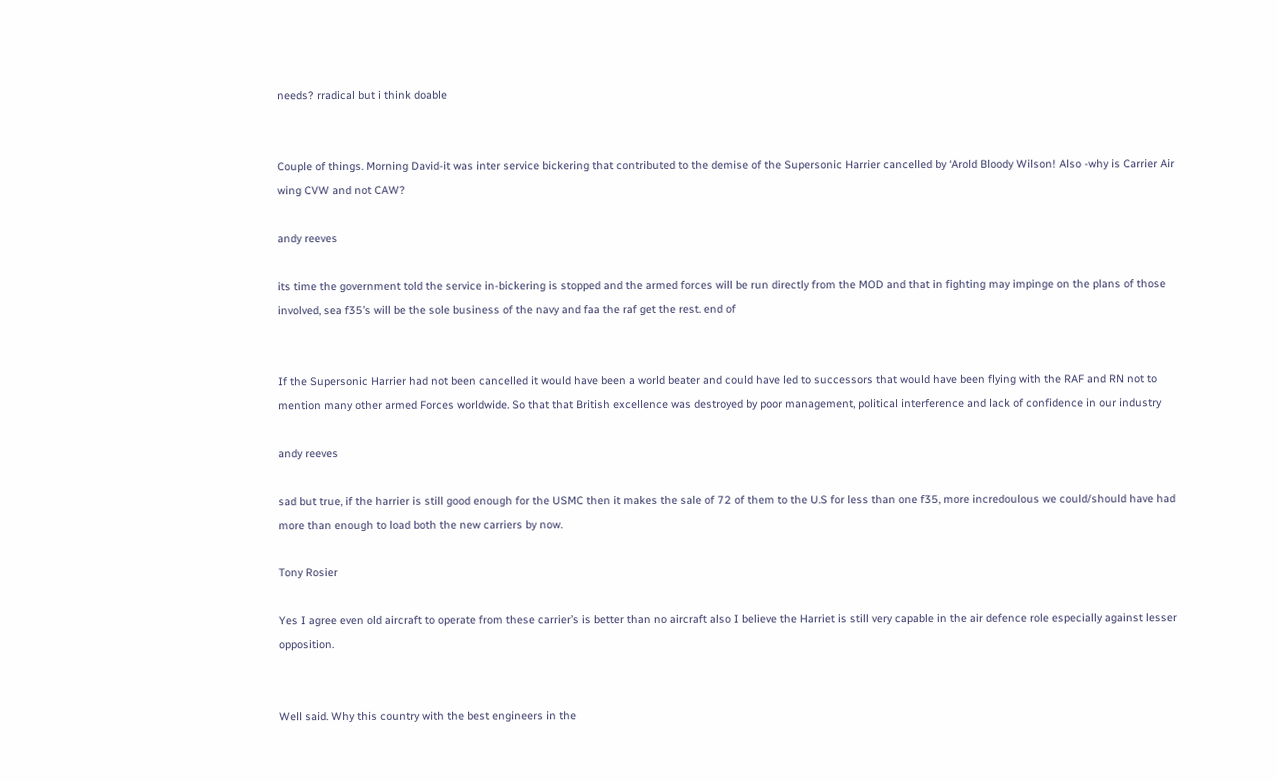needs? rradical but i think doable


Couple of things. Morning David-it was inter service bickering that contributed to the demise of the Supersonic Harrier cancelled by ‘Arold Bloody Wilson! Also -why is Carrier Air wing CVW and not CAW?

andy reeves

its time the government told the service in-bickering is stopped and the armed forces will be run directly from the MOD and that in fighting may impinge on the plans of those involved, sea f35’s will be the sole business of the navy and faa the raf get the rest. end of


If the Supersonic Harrier had not been cancelled it would have been a world beater and could have led to successors that would have been flying with the RAF and RN not to mention many other armed Forces worldwide. So that that British excellence was destroyed by poor management, political interference and lack of confidence in our industry

andy reeves

sad but true, if the harrier is still good enough for the USMC then it makes the sale of 72 of them to the U.S for less than one f35, more incredoulous we could/should have had more than enough to load both the new carriers by now.

Tony Rosier

Yes I agree even old aircraft to operate from these carrier’s is better than no aircraft also I believe the Harriet is still very capable in the air defence role especially against lesser opposition.


Well said. Why this country with the best engineers in the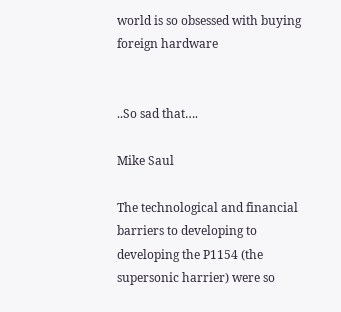world is so obsessed with buying foreign hardware


..So sad that….

Mike Saul

The technological and financial barriers to developing to developing the P1154 (the supersonic harrier) were so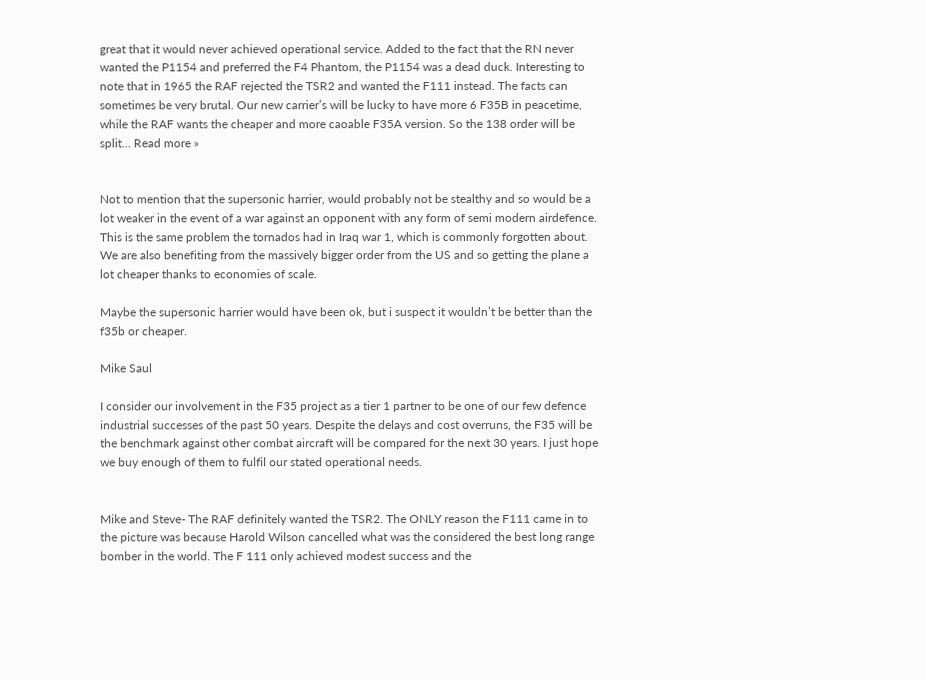great that it would never achieved operational service. Added to the fact that the RN never wanted the P1154 and preferred the F4 Phantom, the P1154 was a dead duck. Interesting to note that in 1965 the RAF rejected the TSR2 and wanted the F111 instead. The facts can sometimes be very brutal. Our new carrier’s will be lucky to have more 6 F35B in peacetime, while the RAF wants the cheaper and more caoable F35A version. So the 138 order will be split… Read more »


Not to mention that the supersonic harrier, would probably not be stealthy and so would be a lot weaker in the event of a war against an opponent with any form of semi modern airdefence. This is the same problem the tornados had in Iraq war 1, which is commonly forgotten about. We are also benefiting from the massively bigger order from the US and so getting the plane a lot cheaper thanks to economies of scale.

Maybe the supersonic harrier would have been ok, but i suspect it wouldn’t be better than the f35b or cheaper.

Mike Saul

I consider our involvement in the F35 project as a tier 1 partner to be one of our few defence industrial successes of the past 50 years. Despite the delays and cost overruns, the F35 will be the benchmark against other combat aircraft will be compared for the next 30 years. I just hope we buy enough of them to fulfil our stated operational needs.


Mike and Steve- The RAF definitely wanted the TSR2. The ONLY reason the F111 came in to the picture was because Harold Wilson cancelled what was the considered the best long range bomber in the world. The F 111 only achieved modest success and the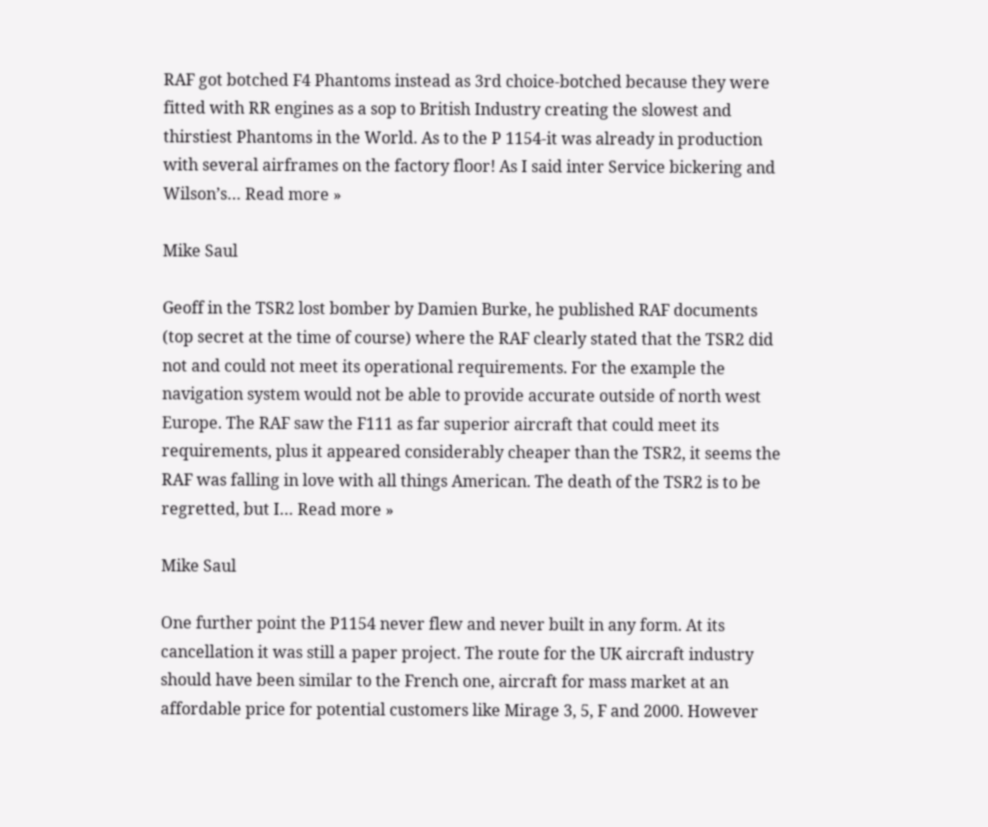RAF got botched F4 Phantoms instead as 3rd choice-botched because they were fitted with RR engines as a sop to British Industry creating the slowest and thirstiest Phantoms in the World. As to the P 1154-it was already in production with several airframes on the factory floor! As I said inter Service bickering and Wilson’s… Read more »

Mike Saul

Geoff in the TSR2 lost bomber by Damien Burke, he published RAF documents (top secret at the time of course) where the RAF clearly stated that the TSR2 did not and could not meet its operational requirements. For the example the navigation system would not be able to provide accurate outside of north west Europe. The RAF saw the F111 as far superior aircraft that could meet its requirements, plus it appeared considerably cheaper than the TSR2, it seems the RAF was falling in love with all things American. The death of the TSR2 is to be regretted, but I… Read more »

Mike Saul

One further point the P1154 never flew and never built in any form. At its cancellation it was still a paper project. The route for the UK aircraft industry should have been similar to the French one, aircraft for mass market at an affordable price for potential customers like Mirage 3, 5, F and 2000. However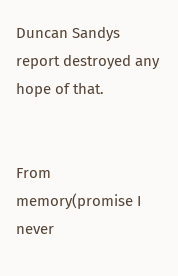Duncan Sandys report destroyed any hope of that.


From memory(promise I never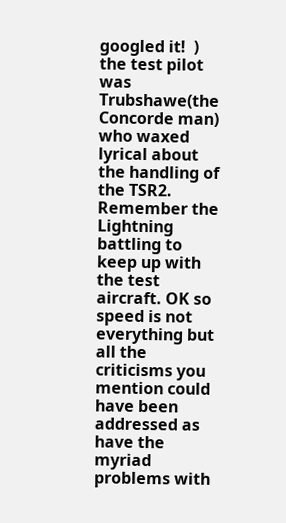googled it!  ) the test pilot was Trubshawe(the Concorde man) who waxed lyrical about the handling of the TSR2. Remember the Lightning battling to keep up with the test aircraft. OK so speed is not everything but all the criticisms you mention could have been addressed as have the myriad problems with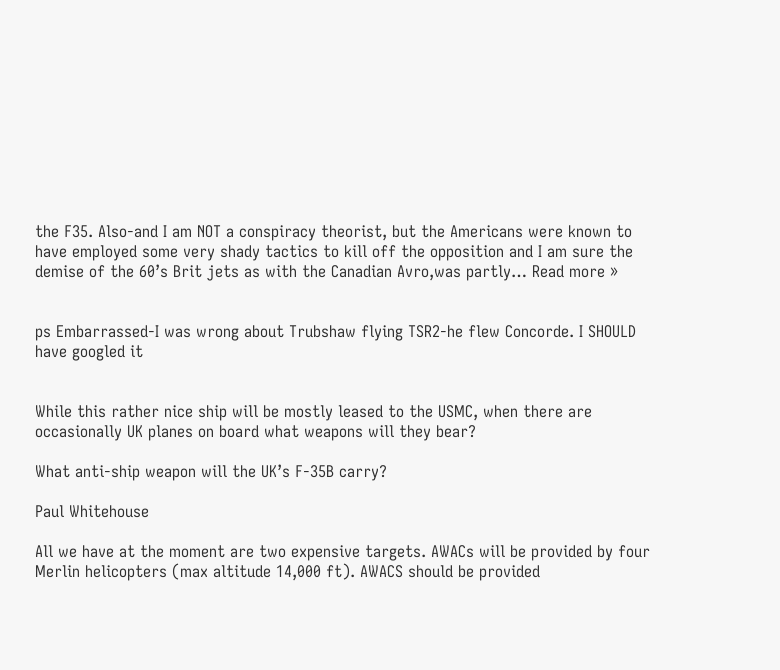the F35. Also-and I am NOT a conspiracy theorist, but the Americans were known to have employed some very shady tactics to kill off the opposition and I am sure the demise of the 60’s Brit jets as with the Canadian Avro,was partly… Read more »


ps Embarrassed-I was wrong about Trubshaw flying TSR2-he flew Concorde. I SHOULD have googled it


While this rather nice ship will be mostly leased to the USMC, when there are occasionally UK planes on board what weapons will they bear?

What anti-ship weapon will the UK’s F-35B carry?

Paul Whitehouse

All we have at the moment are two expensive targets. AWACs will be provided by four Merlin helicopters (max altitude 14,000 ft). AWACS should be provided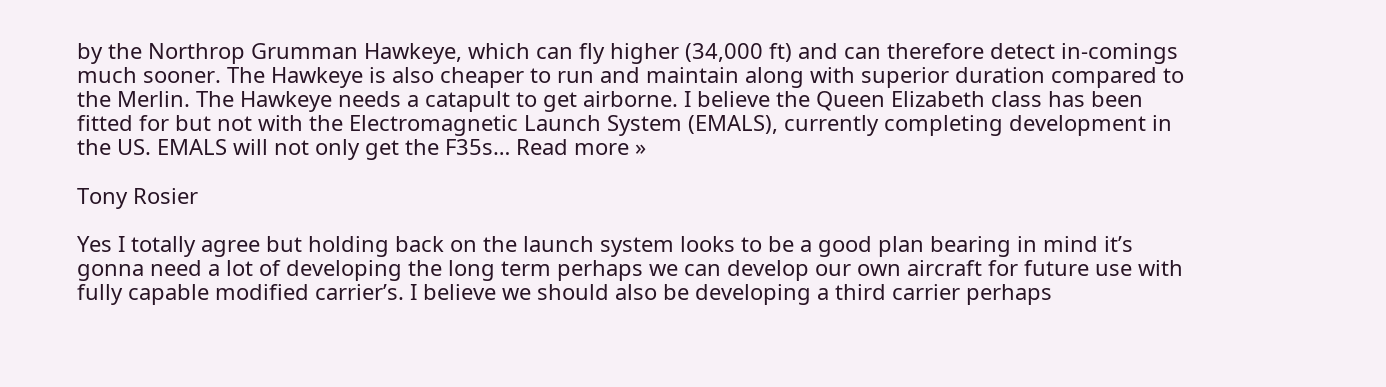by the Northrop Grumman Hawkeye, which can fly higher (34,000 ft) and can therefore detect in-comings much sooner. The Hawkeye is also cheaper to run and maintain along with superior duration compared to the Merlin. The Hawkeye needs a catapult to get airborne. I believe the Queen Elizabeth class has been fitted for but not with the Electromagnetic Launch System (EMALS), currently completing development in the US. EMALS will not only get the F35s… Read more »

Tony Rosier

Yes I totally agree but holding back on the launch system looks to be a good plan bearing in mind it’s gonna need a lot of developing the long term perhaps we can develop our own aircraft for future use with fully capable modified carrier’s. I believe we should also be developing a third carrier perhaps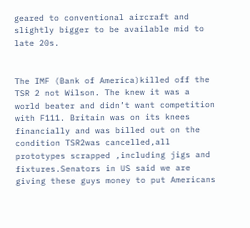geared to conventional aircraft and slightly bigger to be available mid to late 20s.


The IMF (Bank of America)killed off the TSR 2 not Wilson. The knew it was a world beater and didn’t want competition with F111. Britain was on its knees financially and was billed out on the condition TSR2was cancelled,all prototypes scrapped ,including jigs and fixtures.Senators in US said we are giving these guys money to put Americans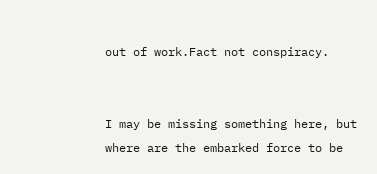out of work.Fact not conspiracy.


I may be missing something here, but where are the embarked force to be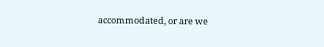accommodated, or are we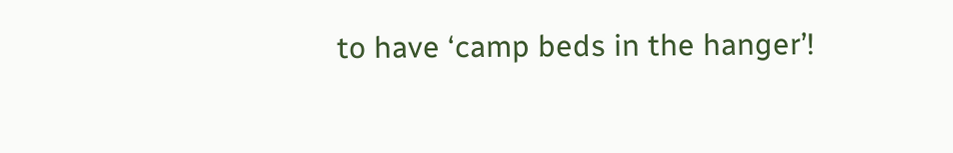to have ‘camp beds in the hanger’!